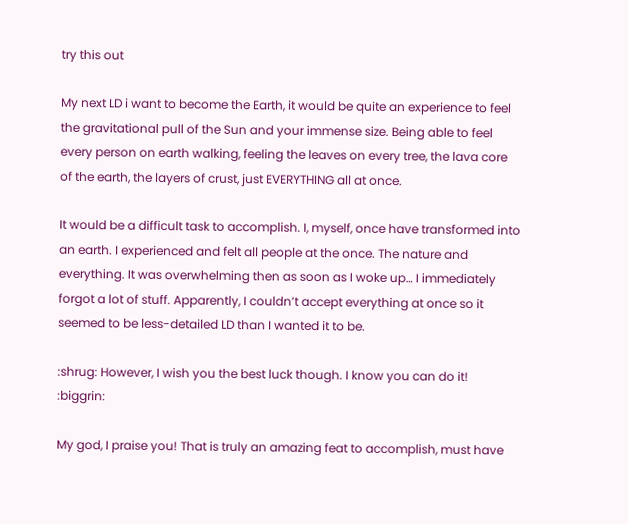try this out

My next LD i want to become the Earth, it would be quite an experience to feel the gravitational pull of the Sun and your immense size. Being able to feel every person on earth walking, feeling the leaves on every tree, the lava core of the earth, the layers of crust, just EVERYTHING all at once.

It would be a difficult task to accomplish. I, myself, once have transformed into an earth. I experienced and felt all people at the once. The nature and everything. It was overwhelming then as soon as I woke up… I immediately forgot a lot of stuff. Apparently, I couldn’t accept everything at once so it seemed to be less-detailed LD than I wanted it to be.

:shrug: However, I wish you the best luck though. I know you can do it! :biggrin:

My god, I praise you! That is truly an amazing feat to accomplish, must have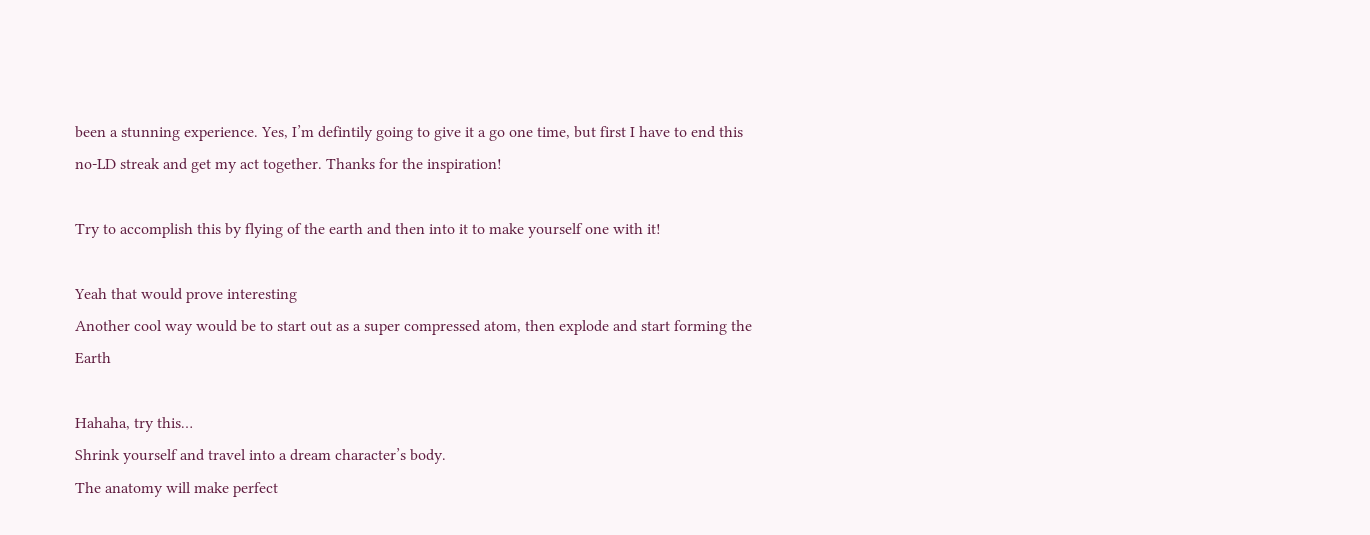been a stunning experience. Yes, I’m defintily going to give it a go one time, but first I have to end this no-LD streak and get my act together. Thanks for the inspiration!

Try to accomplish this by flying of the earth and then into it to make yourself one with it!

Yeah that would prove interesting
Another cool way would be to start out as a super compressed atom, then explode and start forming the Earth

Hahaha, try this…
Shrink yourself and travel into a dream character’s body.
The anatomy will make perfect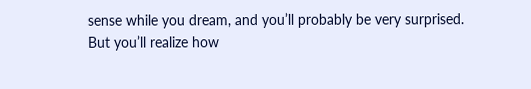sense while you dream, and you’ll probably be very surprised.
But you’ll realize how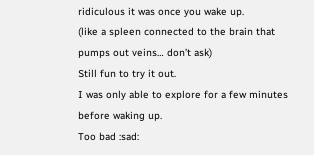ridiculous it was once you wake up.
(like a spleen connected to the brain that pumps out veins… don’t ask)
Still fun to try it out.
I was only able to explore for a few minutes before waking up.
Too bad :sad: